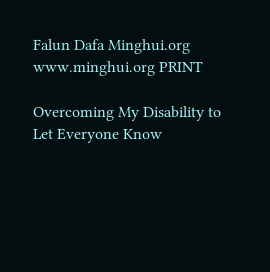Falun Dafa Minghui.org www.minghui.org PRINT

Overcoming My Disability to Let Everyone Know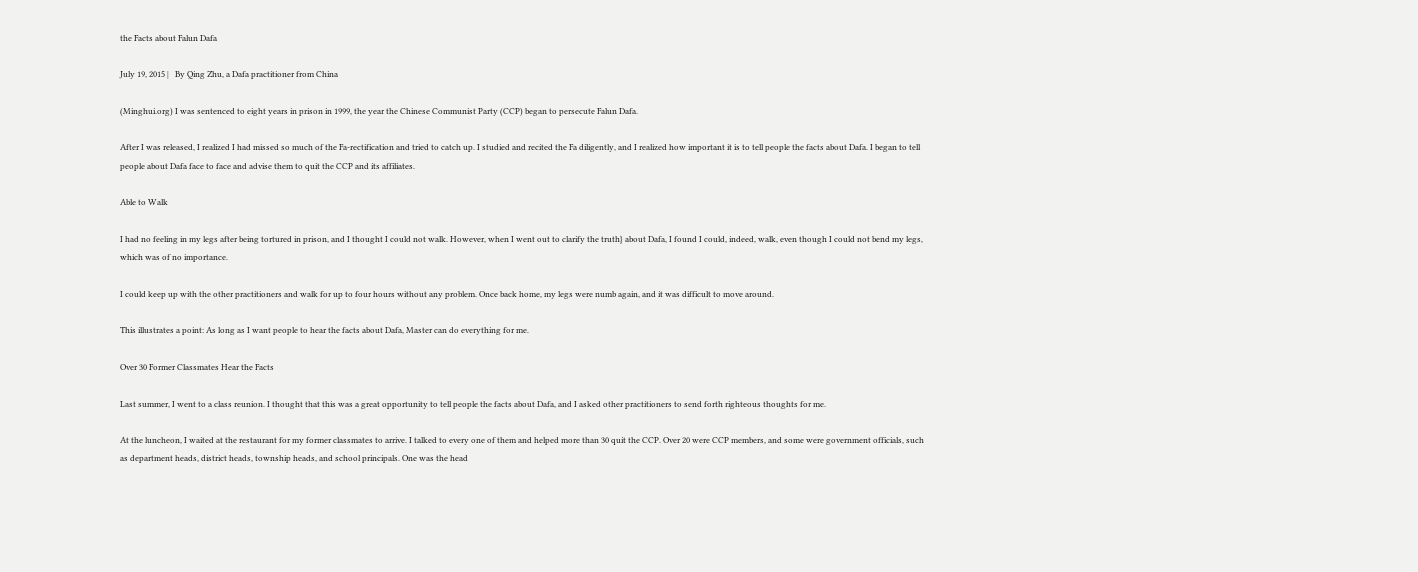the Facts about Falun Dafa

July 19, 2015 |   By Qing Zhu, a Dafa practitioner from China

(Minghui.org) I was sentenced to eight years in prison in 1999, the year the Chinese Communist Party (CCP) began to persecute Falun Dafa.

After I was released, I realized I had missed so much of the Fa-rectification and tried to catch up. I studied and recited the Fa diligently, and I realized how important it is to tell people the facts about Dafa. I began to tell people about Dafa face to face and advise them to quit the CCP and its affiliates.

Able to Walk

I had no feeling in my legs after being tortured in prison, and I thought I could not walk. However, when I went out to clarify the truth} about Dafa, I found I could, indeed, walk, even though I could not bend my legs, which was of no importance.

I could keep up with the other practitioners and walk for up to four hours without any problem. Once back home, my legs were numb again, and it was difficult to move around.

This illustrates a point: As long as I want people to hear the facts about Dafa, Master can do everything for me.

Over 30 Former Classmates Hear the Facts

Last summer, I went to a class reunion. I thought that this was a great opportunity to tell people the facts about Dafa, and I asked other practitioners to send forth righteous thoughts for me.

At the luncheon, I waited at the restaurant for my former classmates to arrive. I talked to every one of them and helped more than 30 quit the CCP. Over 20 were CCP members, and some were government officials, such as department heads, district heads, township heads, and school principals. One was the head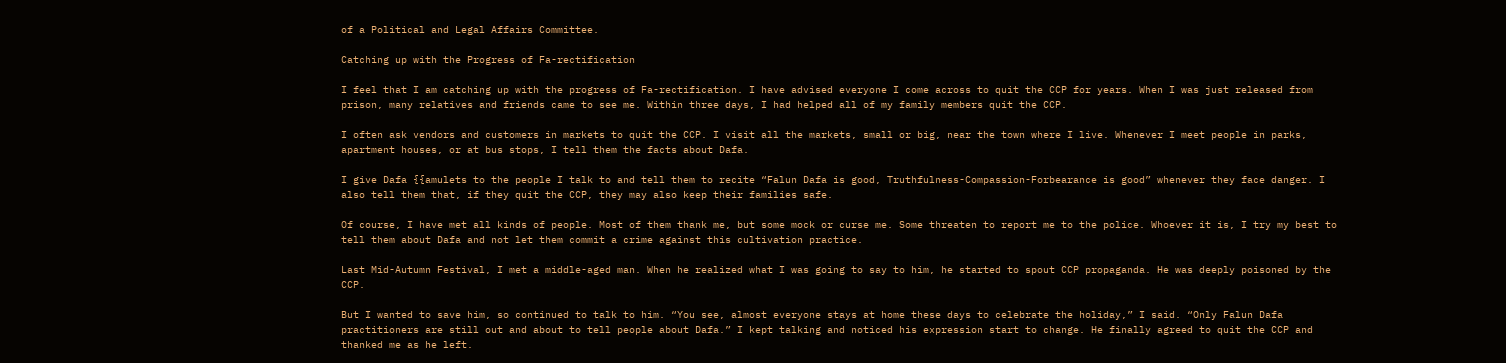of a Political and Legal Affairs Committee.

Catching up with the Progress of Fa-rectification

I feel that I am catching up with the progress of Fa-rectification. I have advised everyone I come across to quit the CCP for years. When I was just released from prison, many relatives and friends came to see me. Within three days, I had helped all of my family members quit the CCP.

I often ask vendors and customers in markets to quit the CCP. I visit all the markets, small or big, near the town where I live. Whenever I meet people in parks, apartment houses, or at bus stops, I tell them the facts about Dafa.

I give Dafa {{amulets to the people I talk to and tell them to recite “Falun Dafa is good, Truthfulness-Compassion-Forbearance is good” whenever they face danger. I also tell them that, if they quit the CCP, they may also keep their families safe.

Of course, I have met all kinds of people. Most of them thank me, but some mock or curse me. Some threaten to report me to the police. Whoever it is, I try my best to tell them about Dafa and not let them commit a crime against this cultivation practice.

Last Mid-Autumn Festival, I met a middle-aged man. When he realized what I was going to say to him, he started to spout CCP propaganda. He was deeply poisoned by the CCP.

But I wanted to save him, so continued to talk to him. “You see, almost everyone stays at home these days to celebrate the holiday,” I said. “Only Falun Dafa practitioners are still out and about to tell people about Dafa.” I kept talking and noticed his expression start to change. He finally agreed to quit the CCP and thanked me as he left.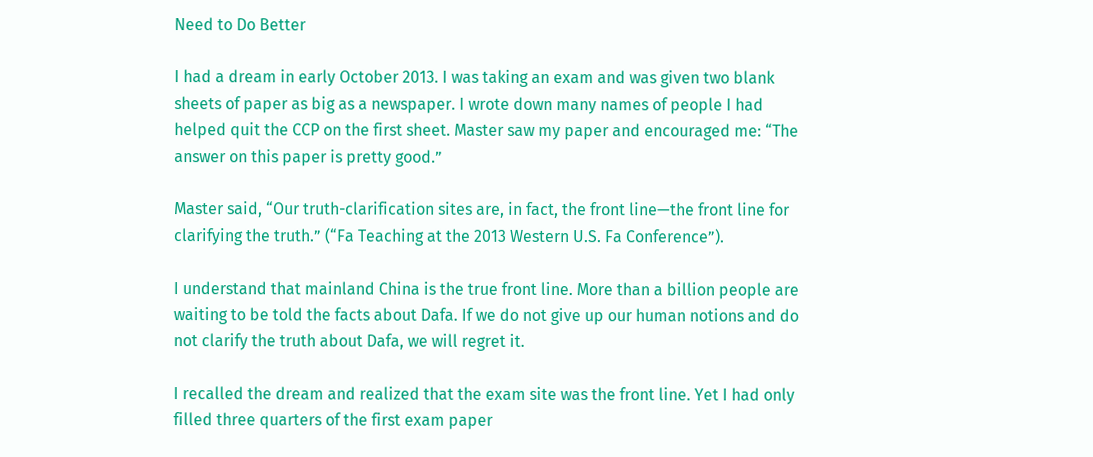Need to Do Better

I had a dream in early October 2013. I was taking an exam and was given two blank sheets of paper as big as a newspaper. I wrote down many names of people I had helped quit the CCP on the first sheet. Master saw my paper and encouraged me: “The answer on this paper is pretty good.”

Master said, “Our truth-clarification sites are, in fact, the front line—the front line for clarifying the truth.” (“Fa Teaching at the 2013 Western U.S. Fa Conference”).

I understand that mainland China is the true front line. More than a billion people are waiting to be told the facts about Dafa. If we do not give up our human notions and do not clarify the truth about Dafa, we will regret it.

I recalled the dream and realized that the exam site was the front line. Yet I had only filled three quarters of the first exam paper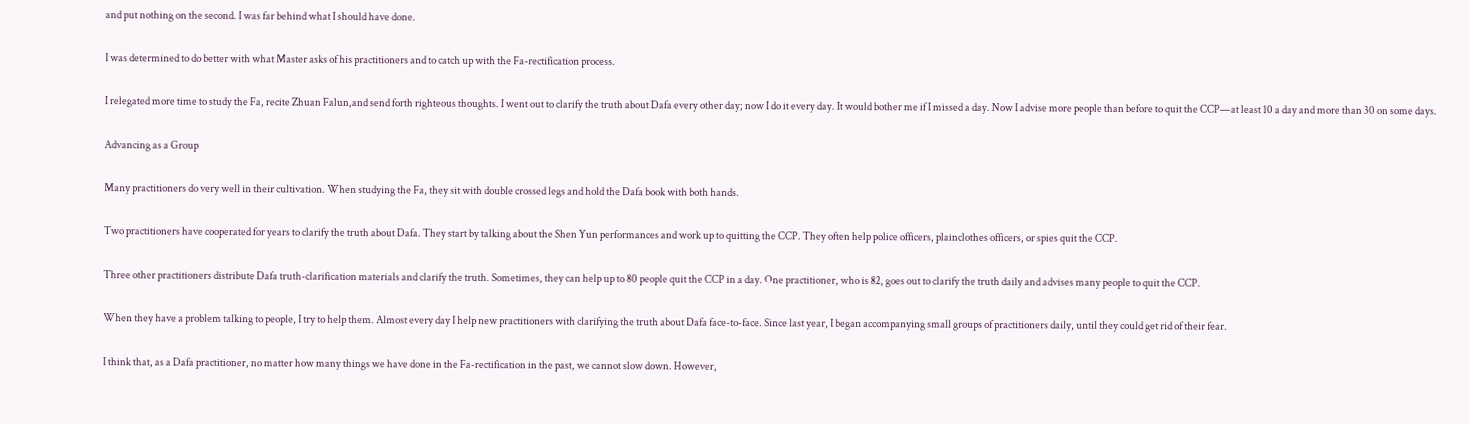and put nothing on the second. I was far behind what I should have done.

I was determined to do better with what Master asks of his practitioners and to catch up with the Fa-rectification process.

I relegated more time to study the Fa, recite Zhuan Falun,and send forth righteous thoughts. I went out to clarify the truth about Dafa every other day; now I do it every day. It would bother me if I missed a day. Now I advise more people than before to quit the CCP—at least 10 a day and more than 30 on some days.

Advancing as a Group

Many practitioners do very well in their cultivation. When studying the Fa, they sit with double crossed legs and hold the Dafa book with both hands.

Two practitioners have cooperated for years to clarify the truth about Dafa. They start by talking about the Shen Yun performances and work up to quitting the CCP. They often help police officers, plainclothes officers, or spies quit the CCP.

Three other practitioners distribute Dafa truth-clarification materials and clarify the truth. Sometimes, they can help up to 80 people quit the CCP in a day. One practitioner, who is 82, goes out to clarify the truth daily and advises many people to quit the CCP.

When they have a problem talking to people, I try to help them. Almost every day I help new practitioners with clarifying the truth about Dafa face-to-face. Since last year, I began accompanying small groups of practitioners daily, until they could get rid of their fear.

I think that, as a Dafa practitioner, no matter how many things we have done in the Fa-rectification in the past, we cannot slow down. However,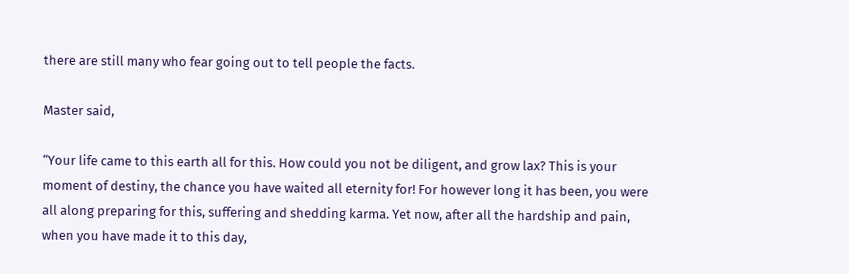there are still many who fear going out to tell people the facts.

Master said,

“Your life came to this earth all for this. How could you not be diligent, and grow lax? This is your moment of destiny, the chance you have waited all eternity for! For however long it has been, you were all along preparing for this, suffering and shedding karma. Yet now, after all the hardship and pain, when you have made it to this day,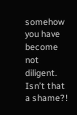somehow you have become not diligent. Isn’t that a shame?!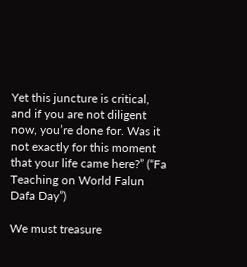Yet this juncture is critical, and if you are not diligent now, you’re done for. Was it not exactly for this moment that your life came here?” (“Fa Teaching on World Falun Dafa Day”)

We must treasure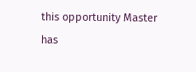this opportunity Master has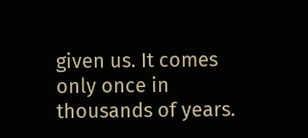given us. It comes only once in thousands of years.